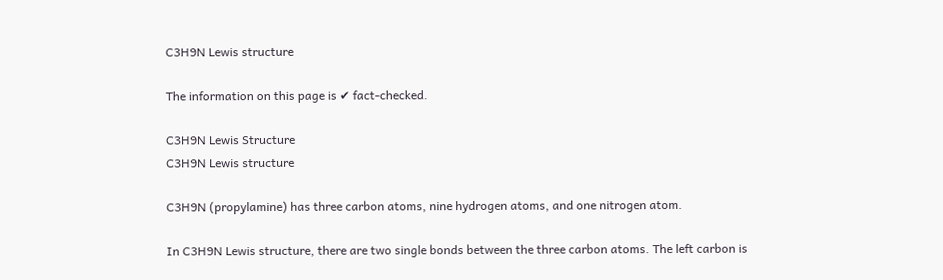C3H9N Lewis structure

The information on this page is ✔ fact-checked.

C3H9N Lewis Structure
C3H9N Lewis structure

C3H9N (propylamine) has three carbon atoms, nine hydrogen atoms, and one nitrogen atom.

In C3H9N Lewis structure, there are two single bonds between the three carbon atoms. The left carbon is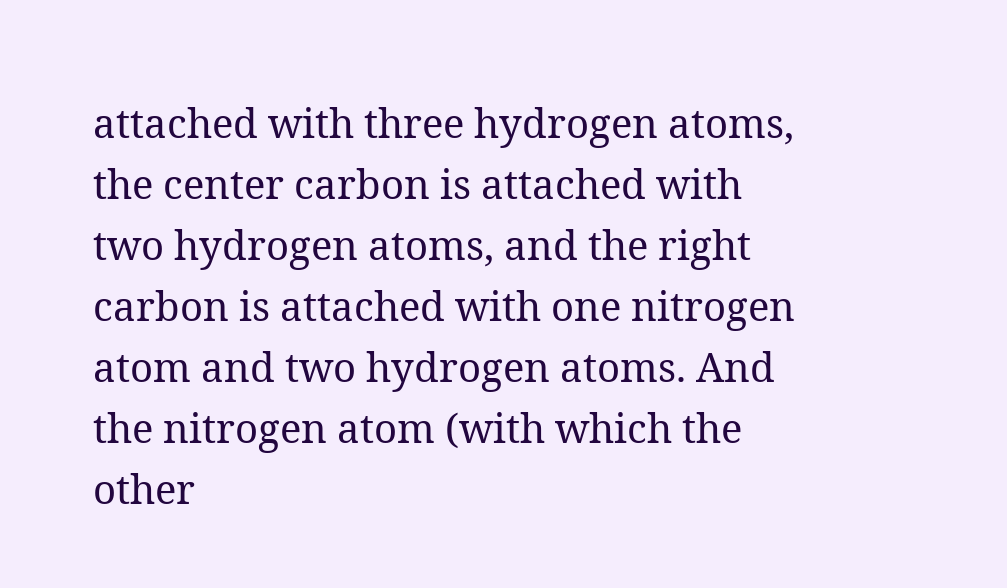attached with three hydrogen atoms, the center carbon is attached with two hydrogen atoms, and the right carbon is attached with one nitrogen atom and two hydrogen atoms. And the nitrogen atom (with which the other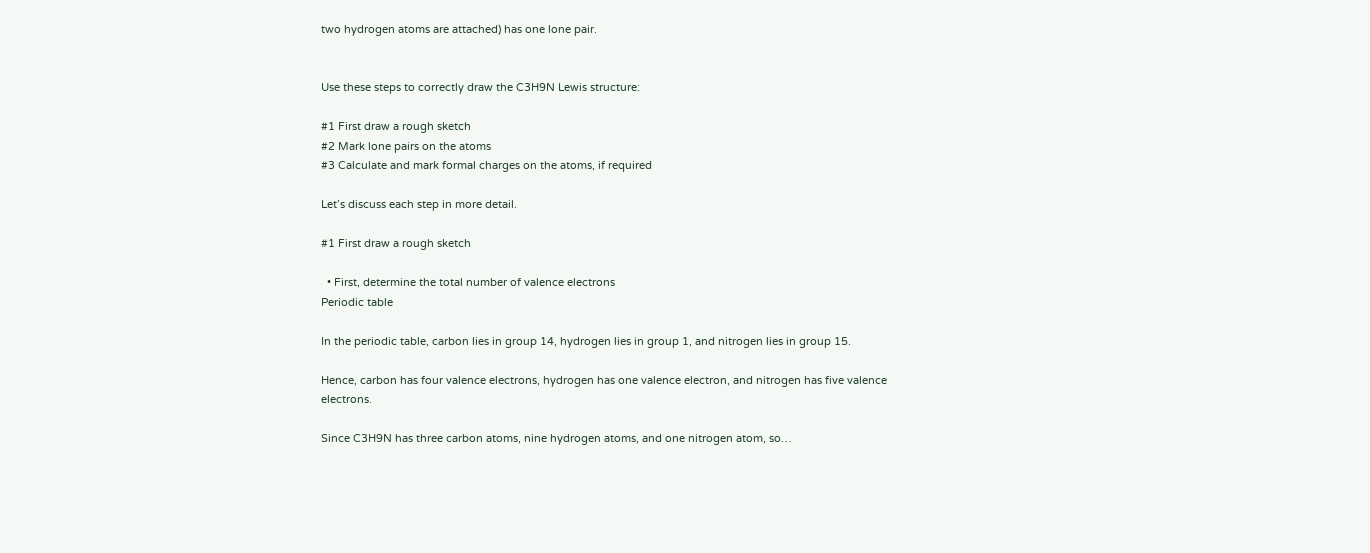two hydrogen atoms are attached) has one lone pair.


Use these steps to correctly draw the C3H9N Lewis structure:

#1 First draw a rough sketch
#2 Mark lone pairs on the atoms
#3 Calculate and mark formal charges on the atoms, if required

Let’s discuss each step in more detail.

#1 First draw a rough sketch

  • First, determine the total number of valence electrons
Periodic table

In the periodic table, carbon lies in group 14, hydrogen lies in group 1, and nitrogen lies in group 15.

Hence, carbon has four valence electrons, hydrogen has one valence electron, and nitrogen has five valence electrons.

Since C3H9N has three carbon atoms, nine hydrogen atoms, and one nitrogen atom, so…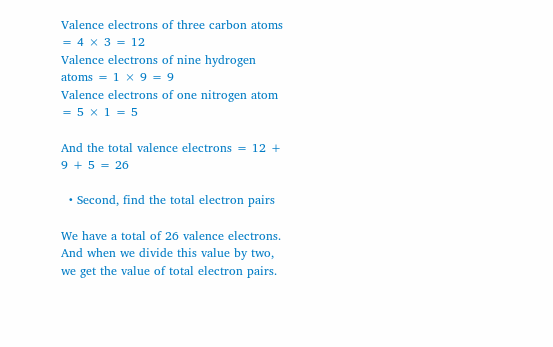Valence electrons of three carbon atoms = 4 × 3 = 12
Valence electrons of nine hydrogen atoms = 1 × 9 = 9
Valence electrons of one nitrogen atom = 5 × 1 = 5

And the total valence electrons = 12 + 9 + 5 = 26

  • Second, find the total electron pairs

We have a total of 26 valence electrons. And when we divide this value by two, we get the value of total electron pairs.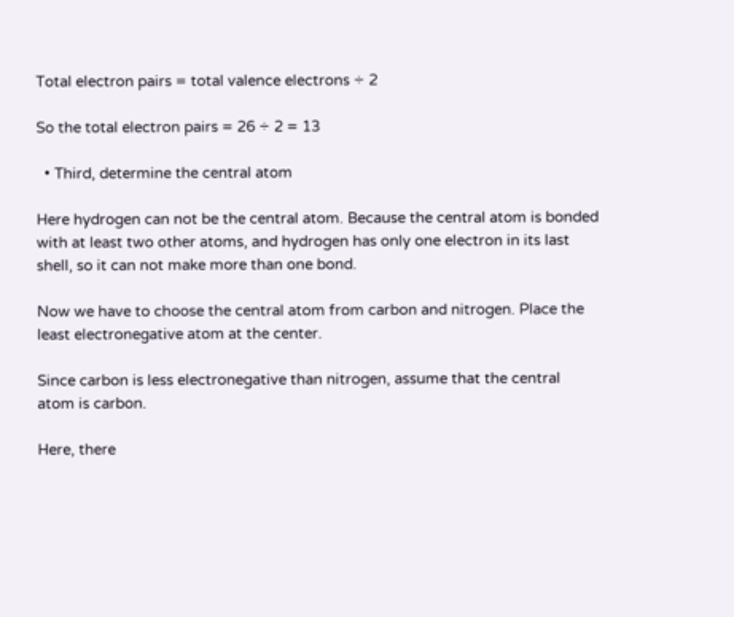Total electron pairs = total valence electrons ÷ 2

So the total electron pairs = 26 ÷ 2 = 13

  • Third, determine the central atom

Here hydrogen can not be the central atom. Because the central atom is bonded with at least two other atoms, and hydrogen has only one electron in its last shell, so it can not make more than one bond.

Now we have to choose the central atom from carbon and nitrogen. Place the least electronegative atom at the center.

Since carbon is less electronegative than nitrogen, assume that the central atom is carbon.

Here, there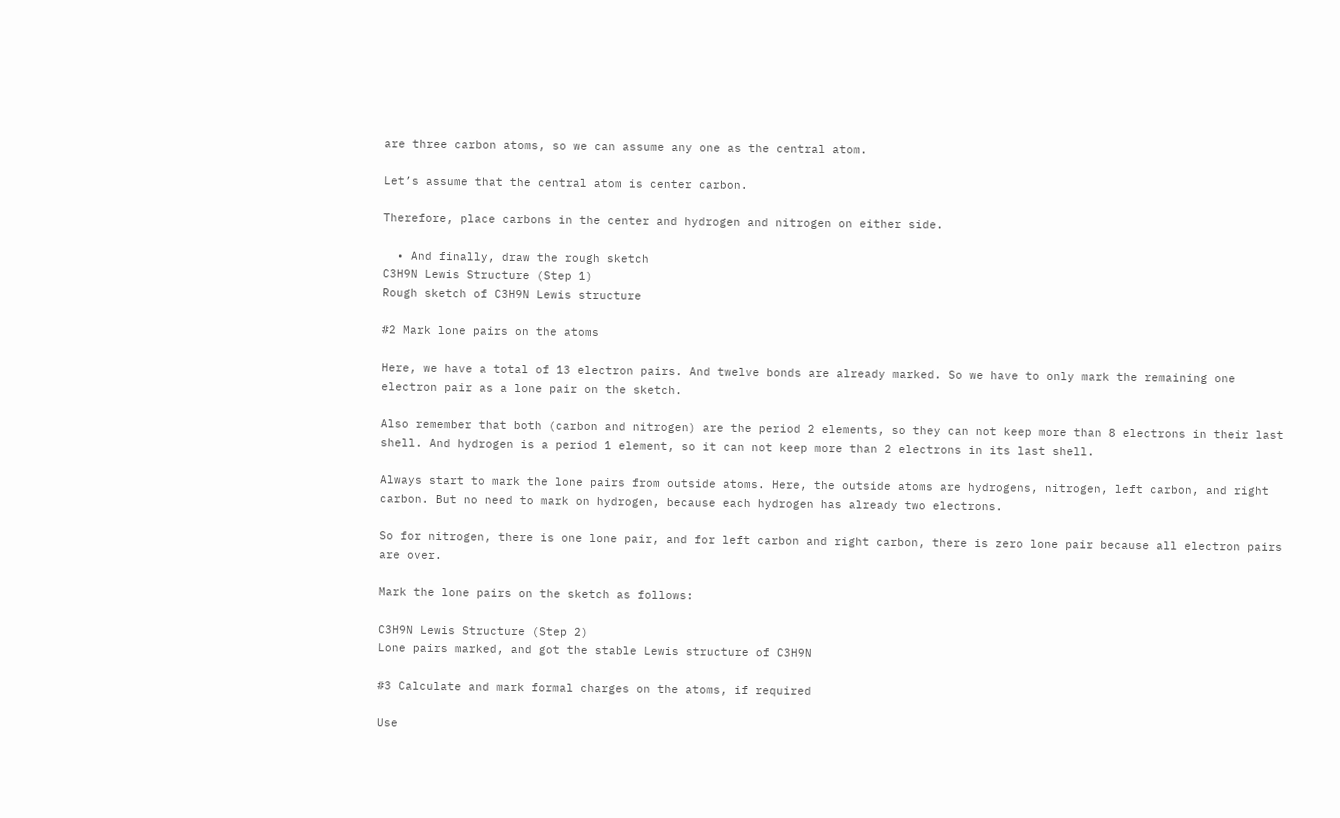are three carbon atoms, so we can assume any one as the central atom.

Let’s assume that the central atom is center carbon.

Therefore, place carbons in the center and hydrogen and nitrogen on either side.

  • And finally, draw the rough sketch
C3H9N Lewis Structure (Step 1)
Rough sketch of C3H9N Lewis structure

#2 Mark lone pairs on the atoms

Here, we have a total of 13 electron pairs. And twelve bonds are already marked. So we have to only mark the remaining one electron pair as a lone pair on the sketch.

Also remember that both (carbon and nitrogen) are the period 2 elements, so they can not keep more than 8 electrons in their last shell. And hydrogen is a period 1 element, so it can not keep more than 2 electrons in its last shell.

Always start to mark the lone pairs from outside atoms. Here, the outside atoms are hydrogens, nitrogen, left carbon, and right carbon. But no need to mark on hydrogen, because each hydrogen has already two electrons.

So for nitrogen, there is one lone pair, and for left carbon and right carbon, there is zero lone pair because all electron pairs are over.

Mark the lone pairs on the sketch as follows:

C3H9N Lewis Structure (Step 2)
Lone pairs marked, and got the stable Lewis structure of C3H9N

#3 Calculate and mark formal charges on the atoms, if required

Use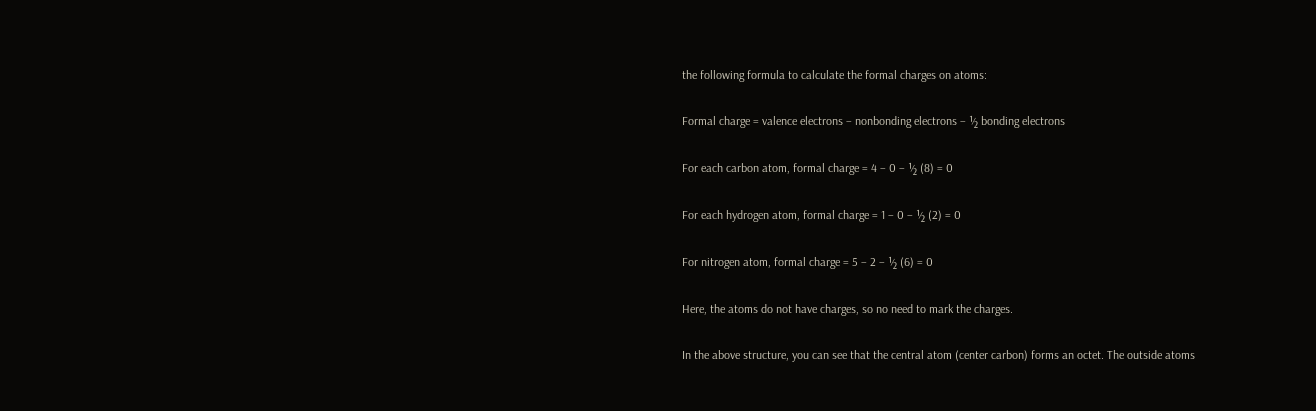the following formula to calculate the formal charges on atoms:

Formal charge = valence electrons – nonbonding electrons – ½ bonding electrons

For each carbon atom, formal charge = 4 – 0 – ½ (8) = 0

For each hydrogen atom, formal charge = 1 – 0 – ½ (2) = 0

For nitrogen atom, formal charge = 5 – 2 – ½ (6) = 0

Here, the atoms do not have charges, so no need to mark the charges.

In the above structure, you can see that the central atom (center carbon) forms an octet. The outside atoms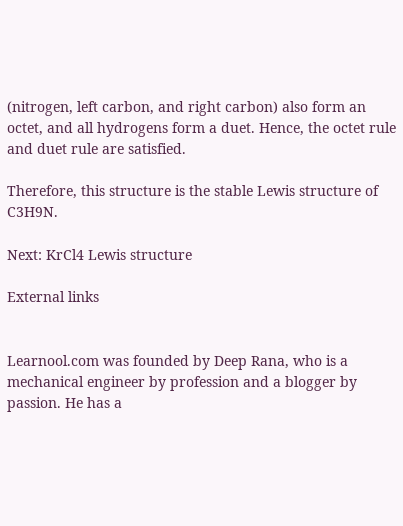(nitrogen, left carbon, and right carbon) also form an octet, and all hydrogens form a duet. Hence, the octet rule and duet rule are satisfied.

Therefore, this structure is the stable Lewis structure of C3H9N.

Next: KrCl4 Lewis structure

External links


Learnool.com was founded by Deep Rana, who is a mechanical engineer by profession and a blogger by passion. He has a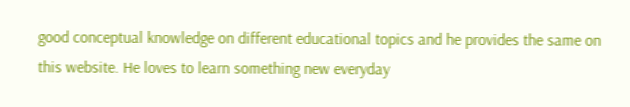good conceptual knowledge on different educational topics and he provides the same on this website. He loves to learn something new everyday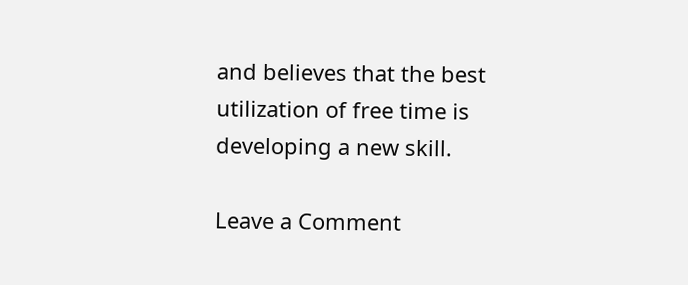and believes that the best utilization of free time is developing a new skill.

Leave a Comment